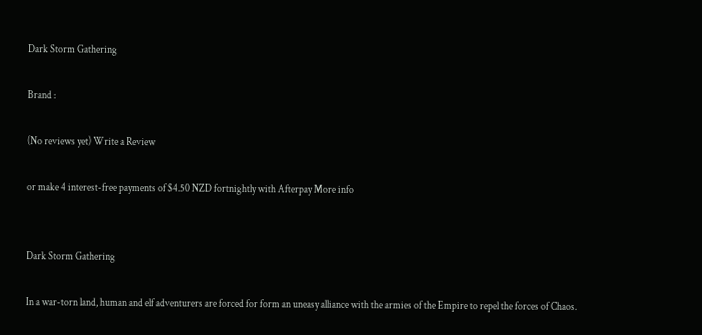Dark Storm Gathering

Brand :

(No reviews yet) Write a Review

or make 4 interest-free payments of $4.50 NZD fortnightly with Afterpay More info


Dark Storm Gathering

In a war-torn land, human and elf adventurers are forced for form an uneasy alliance with the armies of the Empire to repel the forces of Chaos.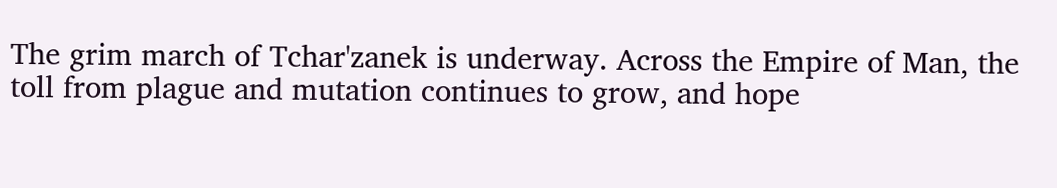The grim march of Tchar'zanek is underway. Across the Empire of Man, the toll from plague and mutation continues to grow, and hope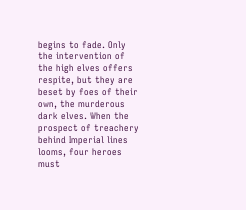begins to fade. Only the intervention of the high elves offers respite, but they are beset by foes of their own, the murderous dark elves. When the prospect of treachery behind Imperial lines looms, four heroes must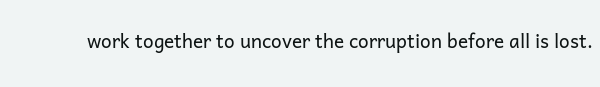work together to uncover the corruption before all is lost.